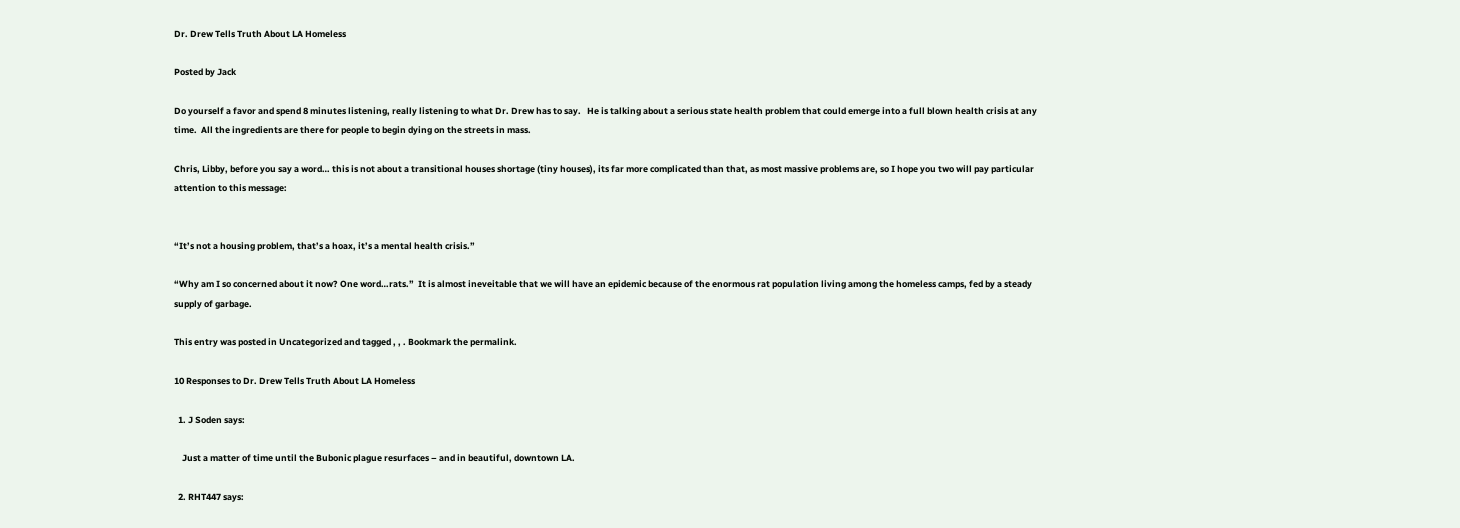Dr. Drew Tells Truth About LA Homeless

Posted by Jack

Do yourself a favor and spend 8 minutes listening, really listening to what Dr. Drew has to say.   He is talking about a serious state health problem that could emerge into a full blown health crisis at any time.  All the ingredients are there for people to begin dying on the streets in mass.

Chris, Libby, before you say a word… this is not about a transitional houses shortage (tiny houses), its far more complicated than that, as most massive problems are, so I hope you two will pay particular attention to this message:


“It’s not a housing problem, that’s a hoax, it’s a mental health crisis.”

“Why am I so concerned about it now? One word…rats.”  It is almost ineveitable that we will have an epidemic because of the enormous rat population living among the homeless camps, fed by a steady supply of garbage.

This entry was posted in Uncategorized and tagged , , . Bookmark the permalink.

10 Responses to Dr. Drew Tells Truth About LA Homeless

  1. J Soden says:

    Just a matter of time until the Bubonic plague resurfaces – and in beautiful, downtown LA.

  2. RHT447 says: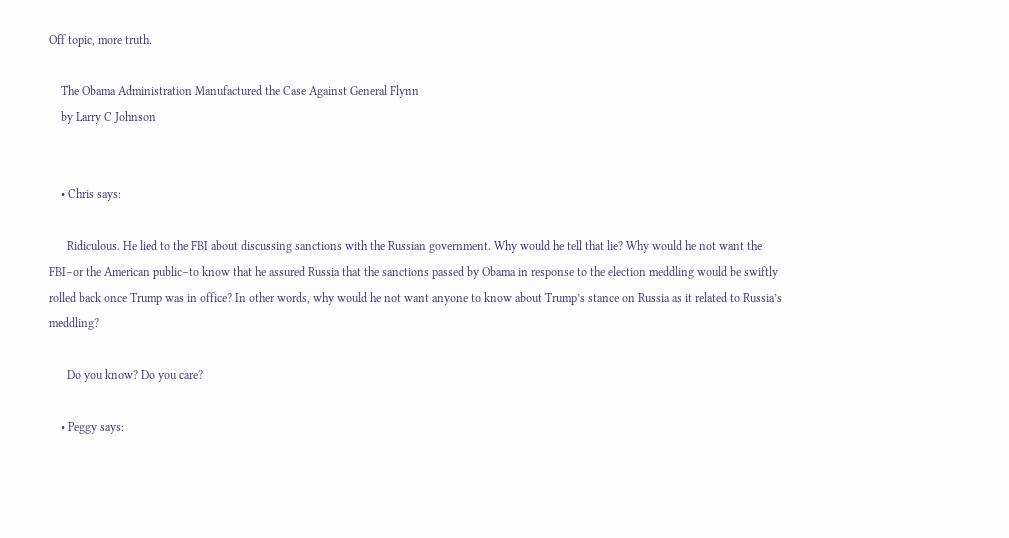Off topic, more truth.

    The Obama Administration Manufactured the Case Against General Flynn
    by Larry C Johnson


    • Chris says:

      Ridiculous. He lied to the FBI about discussing sanctions with the Russian government. Why would he tell that lie? Why would he not want the FBI–or the American public–to know that he assured Russia that the sanctions passed by Obama in response to the election meddling would be swiftly rolled back once Trump was in office? In other words, why would he not want anyone to know about Trump’s stance on Russia as it related to Russia’s meddling?

      Do you know? Do you care?

    • Peggy says: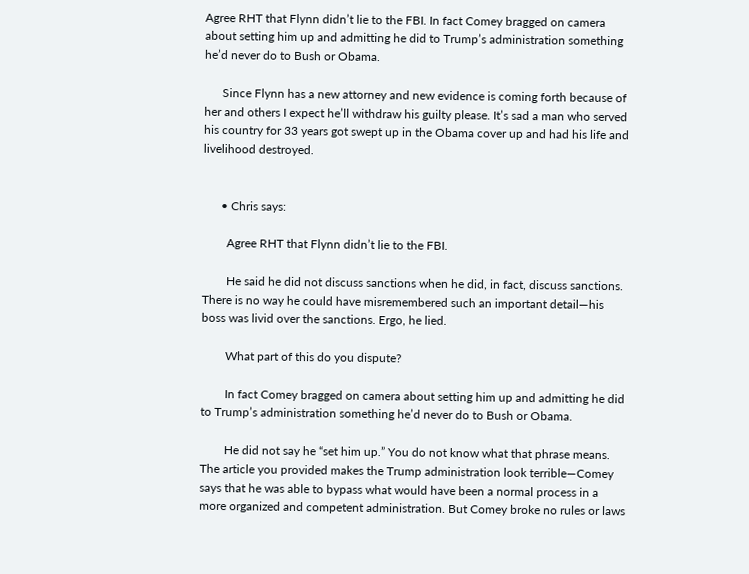Agree RHT that Flynn didn’t lie to the FBI. In fact Comey bragged on camera about setting him up and admitting he did to Trump’s administration something he’d never do to Bush or Obama.

      Since Flynn has a new attorney and new evidence is coming forth because of her and others I expect he’ll withdraw his guilty please. It’s sad a man who served his country for 33 years got swept up in the Obama cover up and had his life and livelihood destroyed.


      • Chris says:

        Agree RHT that Flynn didn’t lie to the FBI.

        He said he did not discuss sanctions when he did, in fact, discuss sanctions. There is no way he could have misremembered such an important detail—his boss was livid over the sanctions. Ergo, he lied.

        What part of this do you dispute?

        In fact Comey bragged on camera about setting him up and admitting he did to Trump’s administration something he’d never do to Bush or Obama.

        He did not say he “set him up.” You do not know what that phrase means. The article you provided makes the Trump administration look terrible—Comey says that he was able to bypass what would have been a normal process in a more organized and competent administration. But Comey broke no rules or laws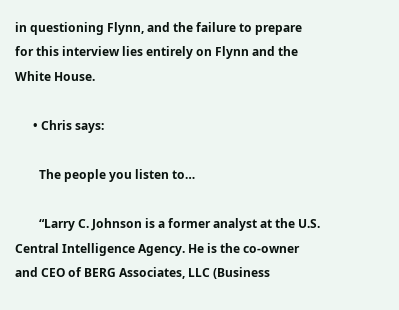in questioning Flynn, and the failure to prepare for this interview lies entirely on Flynn and the White House.

      • Chris says:

        The people you listen to…

        “Larry C. Johnson is a former analyst at the U.S. Central Intelligence Agency. He is the co-owner and CEO of BERG Associates, LLC (Business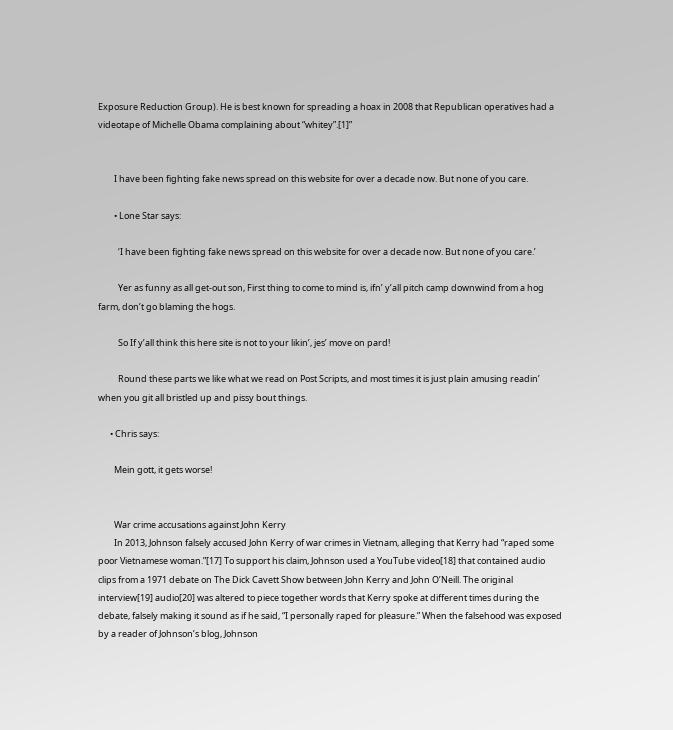Exposure Reduction Group). He is best known for spreading a hoax in 2008 that Republican operatives had a videotape of Michelle Obama complaining about “whitey”.[1]”


        I have been fighting fake news spread on this website for over a decade now. But none of you care.

        • Lone Star says:

          ‘I have been fighting fake news spread on this website for over a decade now. But none of you care.’

          Yer as funny as all get-out son, First thing to come to mind is, ifn’ y’all pitch camp downwind from a hog farm, don’t go blaming the hogs.

          So If y’all think this here site is not to your likin’, jes’ move on pard!

          Round these parts we like what we read on Post Scripts, and most times it is just plain amusing readin’ when you git all bristled up and pissy bout things.

      • Chris says:

        Mein gott, it gets worse!


        War crime accusations against John Kerry
        In 2013, Johnson falsely accused John Kerry of war crimes in Vietnam, alleging that Kerry had “raped some poor Vietnamese woman.”[17] To support his claim, Johnson used a YouTube video[18] that contained audio clips from a 1971 debate on The Dick Cavett Show between John Kerry and John O’Neill. The original interview[19] audio[20] was altered to piece together words that Kerry spoke at different times during the debate, falsely making it sound as if he said, “I personally raped for pleasure.” When the falsehood was exposed by a reader of Johnson’s blog, Johnson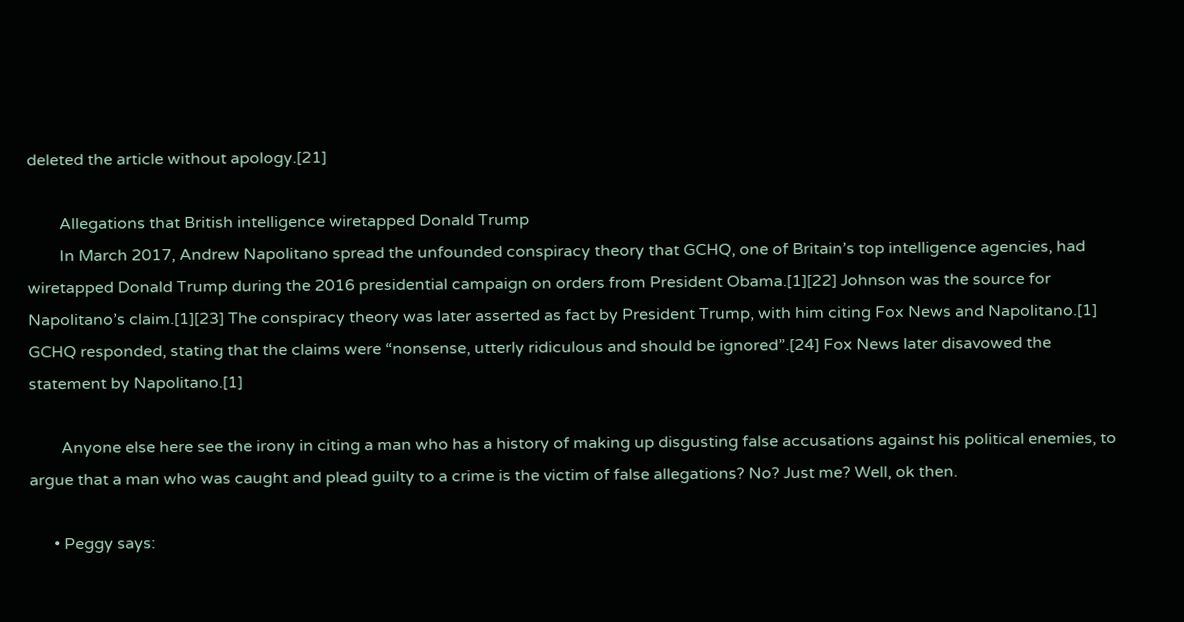deleted the article without apology.[21]

        Allegations that British intelligence wiretapped Donald Trump
        In March 2017, Andrew Napolitano spread the unfounded conspiracy theory that GCHQ, one of Britain’s top intelligence agencies, had wiretapped Donald Trump during the 2016 presidential campaign on orders from President Obama.[1][22] Johnson was the source for Napolitano’s claim.[1][23] The conspiracy theory was later asserted as fact by President Trump, with him citing Fox News and Napolitano.[1] GCHQ responded, stating that the claims were “nonsense, utterly ridiculous and should be ignored”.[24] Fox News later disavowed the statement by Napolitano.[1]

        Anyone else here see the irony in citing a man who has a history of making up disgusting false accusations against his political enemies, to argue that a man who was caught and plead guilty to a crime is the victim of false allegations? No? Just me? Well, ok then.

      • Peggy says: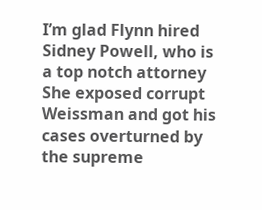I’m glad Flynn hired Sidney Powell, who is a top notch attorney She exposed corrupt Weissman and got his cases overturned by the supreme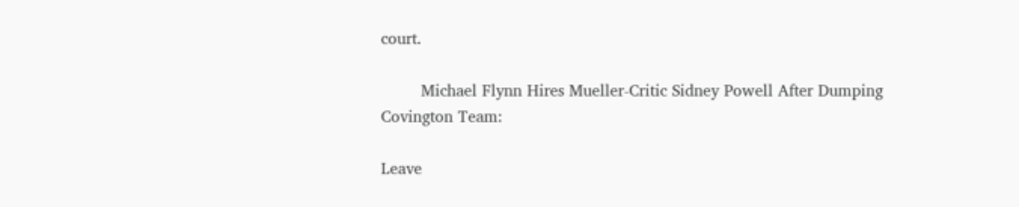court.

        Michael Flynn Hires Mueller-Critic Sidney Powell After Dumping Covington Team:

Leave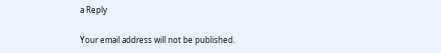a Reply

Your email address will not be published.